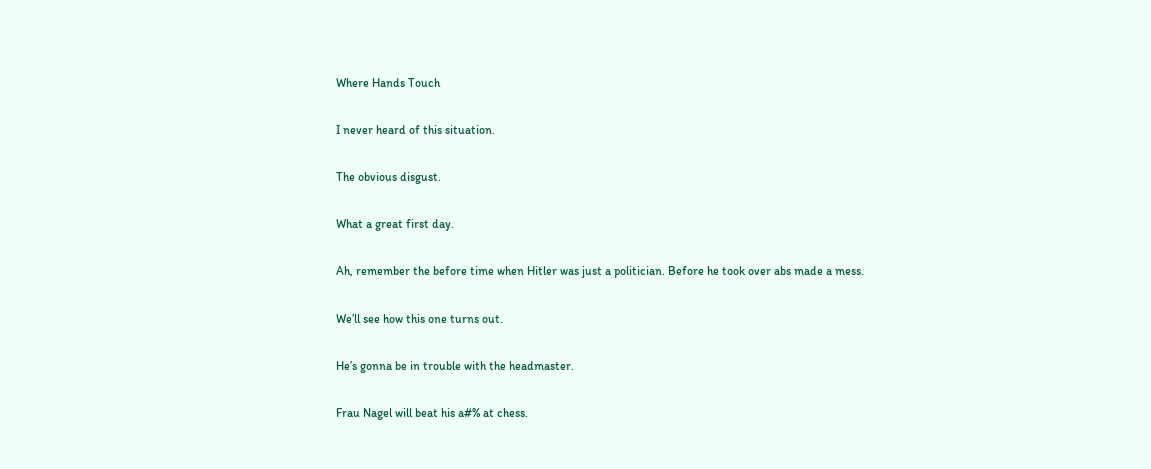Where Hands Touch

I never heard of this situation.

The obvious disgust.

What a great first day.

Ah, remember the before time when Hitler was just a politician. Before he took over abs made a mess.

We’ll see how this one turns out.

He’s gonna be in trouble with the headmaster.

Frau Nagel will beat his a#% at chess.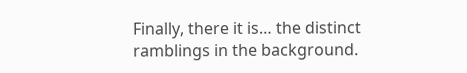Finally, there it is… the distinct ramblings in the background.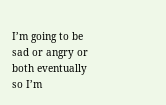I’m going to be sad or angry or both eventually so I’m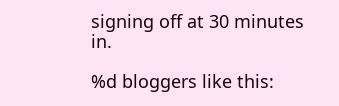signing off at 30 minutes in.

%d bloggers like this: